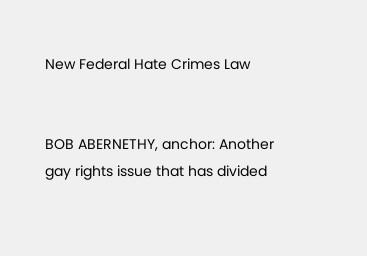New Federal Hate Crimes Law


BOB ABERNETHY, anchor: Another gay rights issue that has divided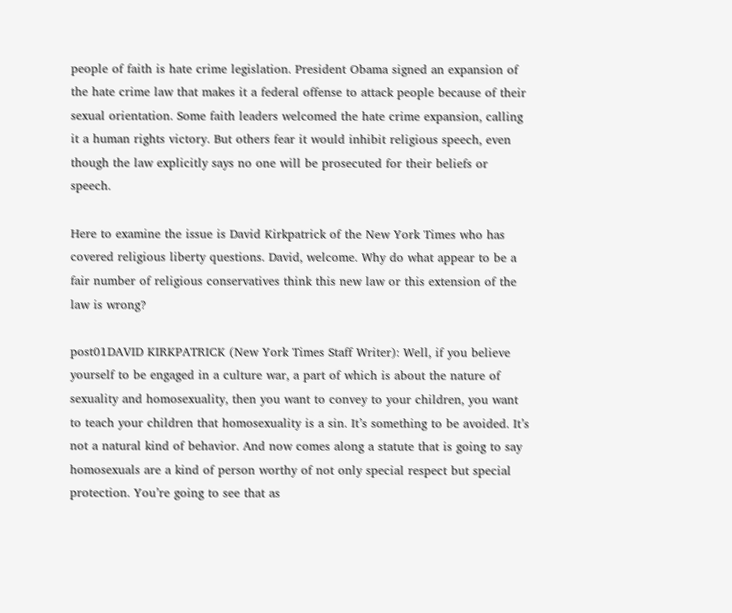people of faith is hate crime legislation. President Obama signed an expansion of the hate crime law that makes it a federal offense to attack people because of their sexual orientation. Some faith leaders welcomed the hate crime expansion, calling it a human rights victory. But others fear it would inhibit religious speech, even though the law explicitly says no one will be prosecuted for their beliefs or speech.

Here to examine the issue is David Kirkpatrick of the New York Times who has covered religious liberty questions. David, welcome. Why do what appear to be a fair number of religious conservatives think this new law or this extension of the law is wrong?

post01DAVID KIRKPATRICK (New York Times Staff Writer): Well, if you believe yourself to be engaged in a culture war, a part of which is about the nature of sexuality and homosexuality, then you want to convey to your children, you want to teach your children that homosexuality is a sin. It’s something to be avoided. It’s not a natural kind of behavior. And now comes along a statute that is going to say homosexuals are a kind of person worthy of not only special respect but special protection. You’re going to see that as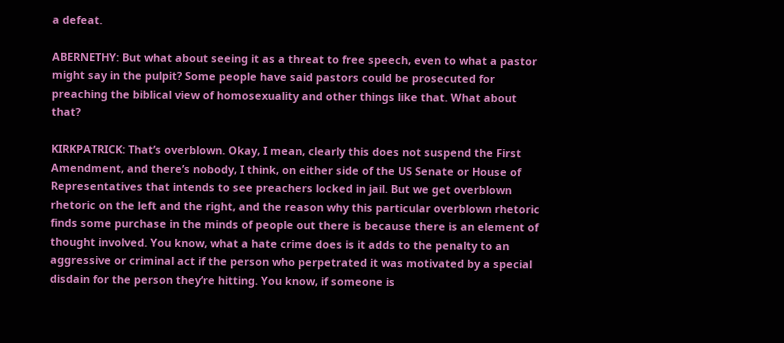a defeat.

ABERNETHY: But what about seeing it as a threat to free speech, even to what a pastor might say in the pulpit? Some people have said pastors could be prosecuted for preaching the biblical view of homosexuality and other things like that. What about that?

KIRKPATRICK: That’s overblown. Okay, I mean, clearly this does not suspend the First Amendment, and there’s nobody, I think, on either side of the US Senate or House of Representatives that intends to see preachers locked in jail. But we get overblown rhetoric on the left and the right, and the reason why this particular overblown rhetoric finds some purchase in the minds of people out there is because there is an element of thought involved. You know, what a hate crime does is it adds to the penalty to an aggressive or criminal act if the person who perpetrated it was motivated by a special disdain for the person they’re hitting. You know, if someone is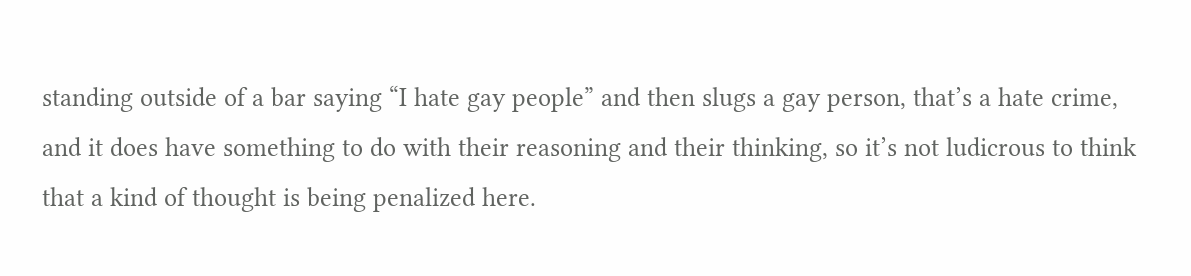standing outside of a bar saying “I hate gay people” and then slugs a gay person, that’s a hate crime, and it does have something to do with their reasoning and their thinking, so it’s not ludicrous to think that a kind of thought is being penalized here.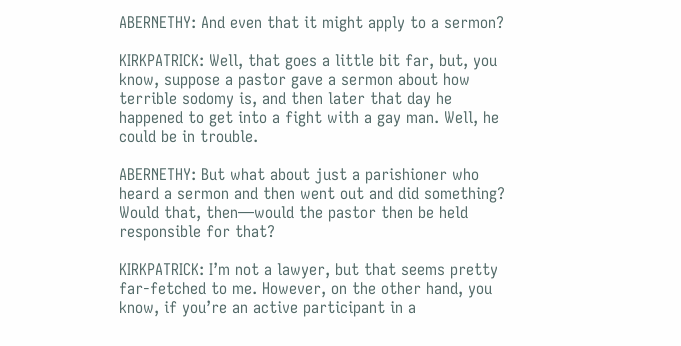ABERNETHY: And even that it might apply to a sermon?

KIRKPATRICK: Well, that goes a little bit far, but, you know, suppose a pastor gave a sermon about how terrible sodomy is, and then later that day he happened to get into a fight with a gay man. Well, he could be in trouble.

ABERNETHY: But what about just a parishioner who heard a sermon and then went out and did something? Would that, then—would the pastor then be held responsible for that?

KIRKPATRICK: I’m not a lawyer, but that seems pretty far-fetched to me. However, on the other hand, you know, if you’re an active participant in a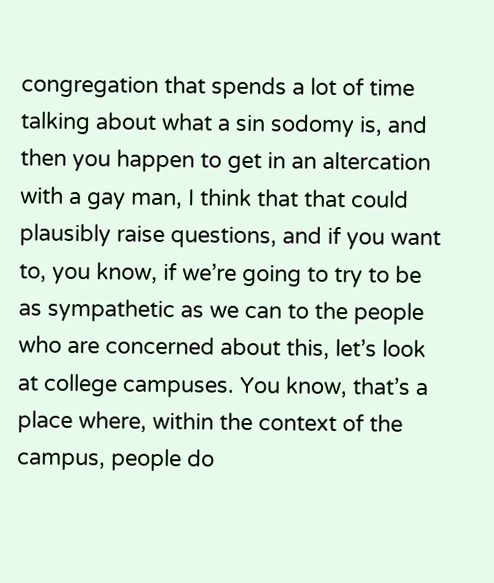congregation that spends a lot of time talking about what a sin sodomy is, and then you happen to get in an altercation with a gay man, I think that that could plausibly raise questions, and if you want to, you know, if we’re going to try to be as sympathetic as we can to the people who are concerned about this, let’s look at college campuses. You know, that’s a place where, within the context of the campus, people do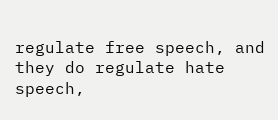regulate free speech, and they do regulate hate speech,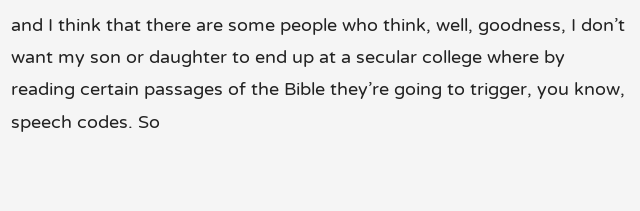and I think that there are some people who think, well, goodness, I don’t want my son or daughter to end up at a secular college where by reading certain passages of the Bible they’re going to trigger, you know, speech codes. So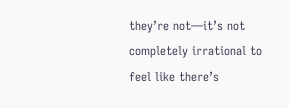they’re not—it’s not completely irrational to feel like there’s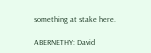something at stake here.

ABERNETHY: David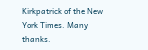Kirkpatrick of the New York Times. Many thanks.